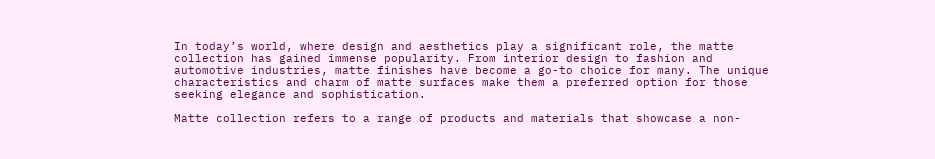In today’s world, where design and aesthetics play a significant role, the matte collection has gained immense popularity. From interior design to fashion and automotive industries, matte finishes have become a go-to choice for many. The unique characteristics and charm of matte surfaces make them a preferred option for those seeking elegance and sophistication.

Matte collection refers to a range of products and materials that showcase a non-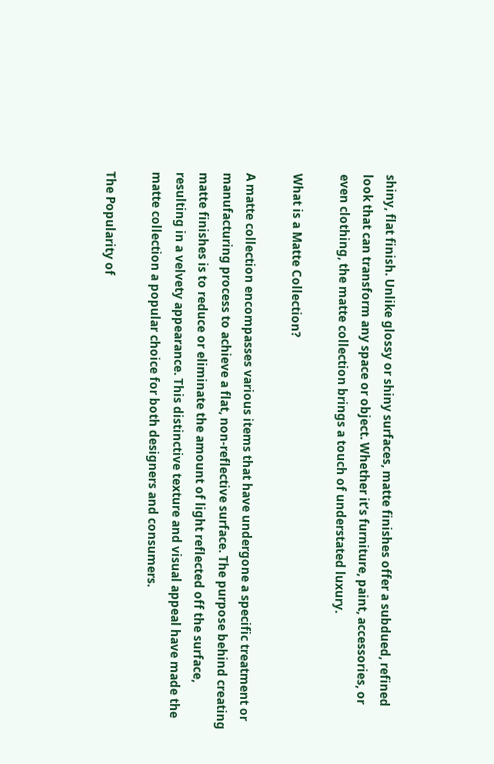shiny, flat finish. Unlike glossy or shiny surfaces, matte finishes offer a subdued, refined look that can transform any space or object. Whether it’s furniture, paint, accessories, or even clothing, the matte collection brings a touch of understated luxury.

What is a Matte Collection?

A matte collection encompasses various items that have undergone a specific treatment or manufacturing process to achieve a flat, non-reflective surface. The purpose behind creating matte finishes is to reduce or eliminate the amount of light reflected off the surface, resulting in a velvety appearance. This distinctive texture and visual appeal have made the matte collection a popular choice for both designers and consumers.

The Popularity of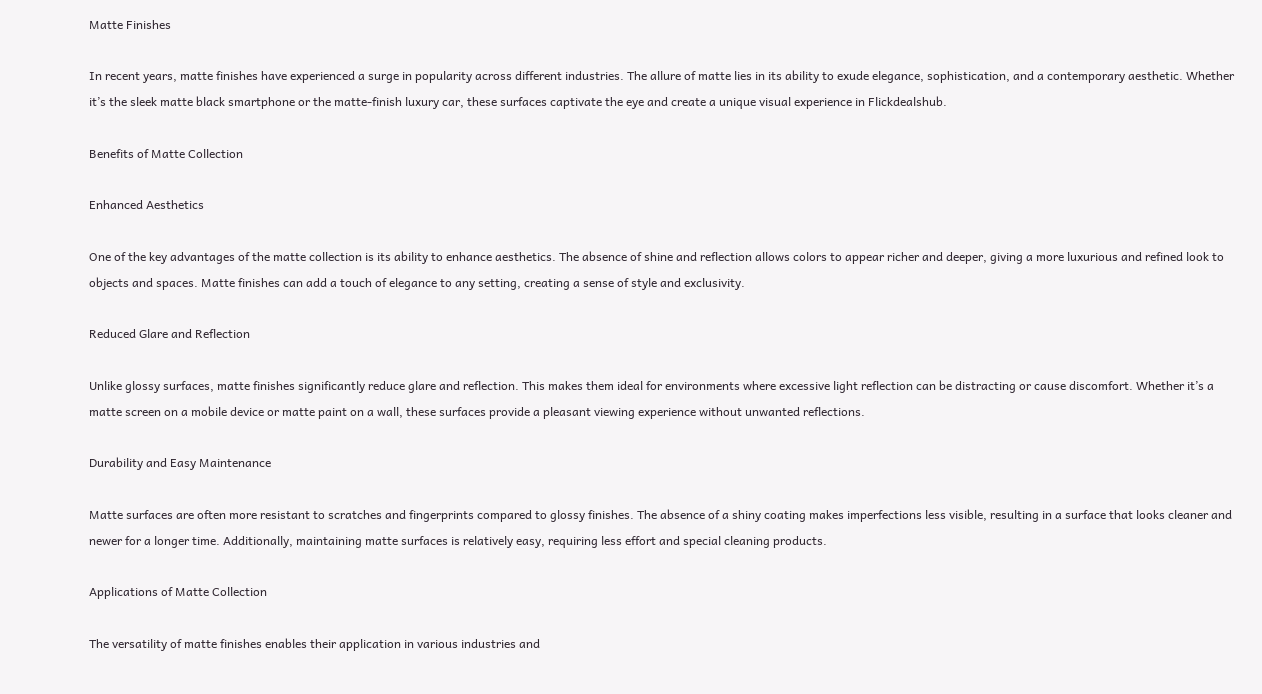Matte Finishes

In recent years, matte finishes have experienced a surge in popularity across different industries. The allure of matte lies in its ability to exude elegance, sophistication, and a contemporary aesthetic. Whether it’s the sleek matte black smartphone or the matte-finish luxury car, these surfaces captivate the eye and create a unique visual experience in Flickdealshub.

Benefits of Matte Collection

Enhanced Aesthetics

One of the key advantages of the matte collection is its ability to enhance aesthetics. The absence of shine and reflection allows colors to appear richer and deeper, giving a more luxurious and refined look to objects and spaces. Matte finishes can add a touch of elegance to any setting, creating a sense of style and exclusivity.

Reduced Glare and Reflection

Unlike glossy surfaces, matte finishes significantly reduce glare and reflection. This makes them ideal for environments where excessive light reflection can be distracting or cause discomfort. Whether it’s a matte screen on a mobile device or matte paint on a wall, these surfaces provide a pleasant viewing experience without unwanted reflections.

Durability and Easy Maintenance

Matte surfaces are often more resistant to scratches and fingerprints compared to glossy finishes. The absence of a shiny coating makes imperfections less visible, resulting in a surface that looks cleaner and newer for a longer time. Additionally, maintaining matte surfaces is relatively easy, requiring less effort and special cleaning products.

Applications of Matte Collection

The versatility of matte finishes enables their application in various industries and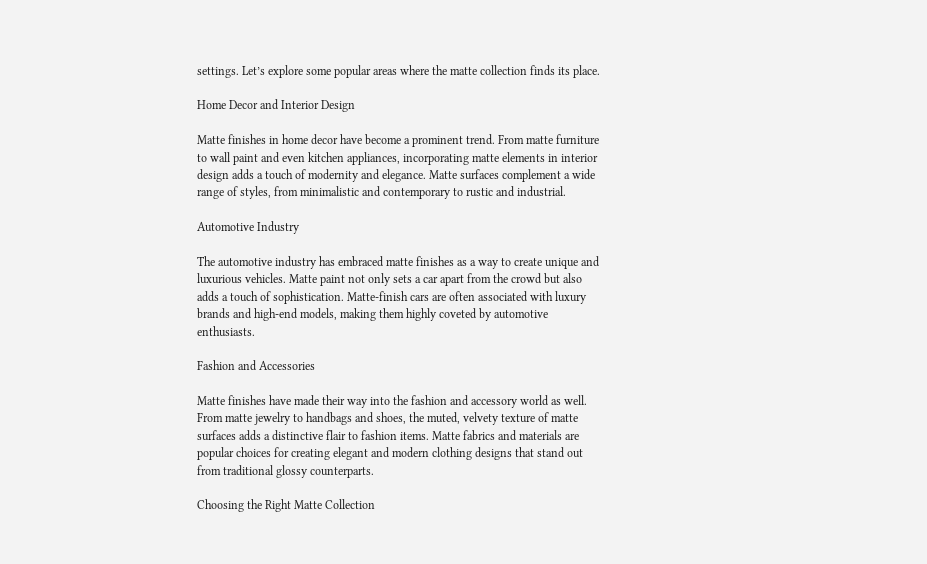settings. Let’s explore some popular areas where the matte collection finds its place.

Home Decor and Interior Design

Matte finishes in home decor have become a prominent trend. From matte furniture to wall paint and even kitchen appliances, incorporating matte elements in interior design adds a touch of modernity and elegance. Matte surfaces complement a wide range of styles, from minimalistic and contemporary to rustic and industrial.

Automotive Industry

The automotive industry has embraced matte finishes as a way to create unique and luxurious vehicles. Matte paint not only sets a car apart from the crowd but also adds a touch of sophistication. Matte-finish cars are often associated with luxury brands and high-end models, making them highly coveted by automotive enthusiasts.

Fashion and Accessories

Matte finishes have made their way into the fashion and accessory world as well. From matte jewelry to handbags and shoes, the muted, velvety texture of matte surfaces adds a distinctive flair to fashion items. Matte fabrics and materials are popular choices for creating elegant and modern clothing designs that stand out from traditional glossy counterparts.

Choosing the Right Matte Collection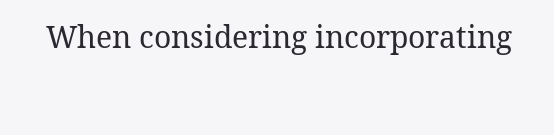When considering incorporating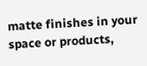matte finishes in your space or products,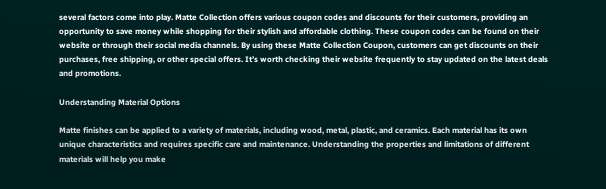several factors come into play. Matte Collection offers various coupon codes and discounts for their customers, providing an opportunity to save money while shopping for their stylish and affordable clothing. These coupon codes can be found on their website or through their social media channels. By using these Matte Collection Coupon, customers can get discounts on their purchases, free shipping, or other special offers. It’s worth checking their website frequently to stay updated on the latest deals and promotions.

Understanding Material Options

Matte finishes can be applied to a variety of materials, including wood, metal, plastic, and ceramics. Each material has its own unique characteristics and requires specific care and maintenance. Understanding the properties and limitations of different materials will help you make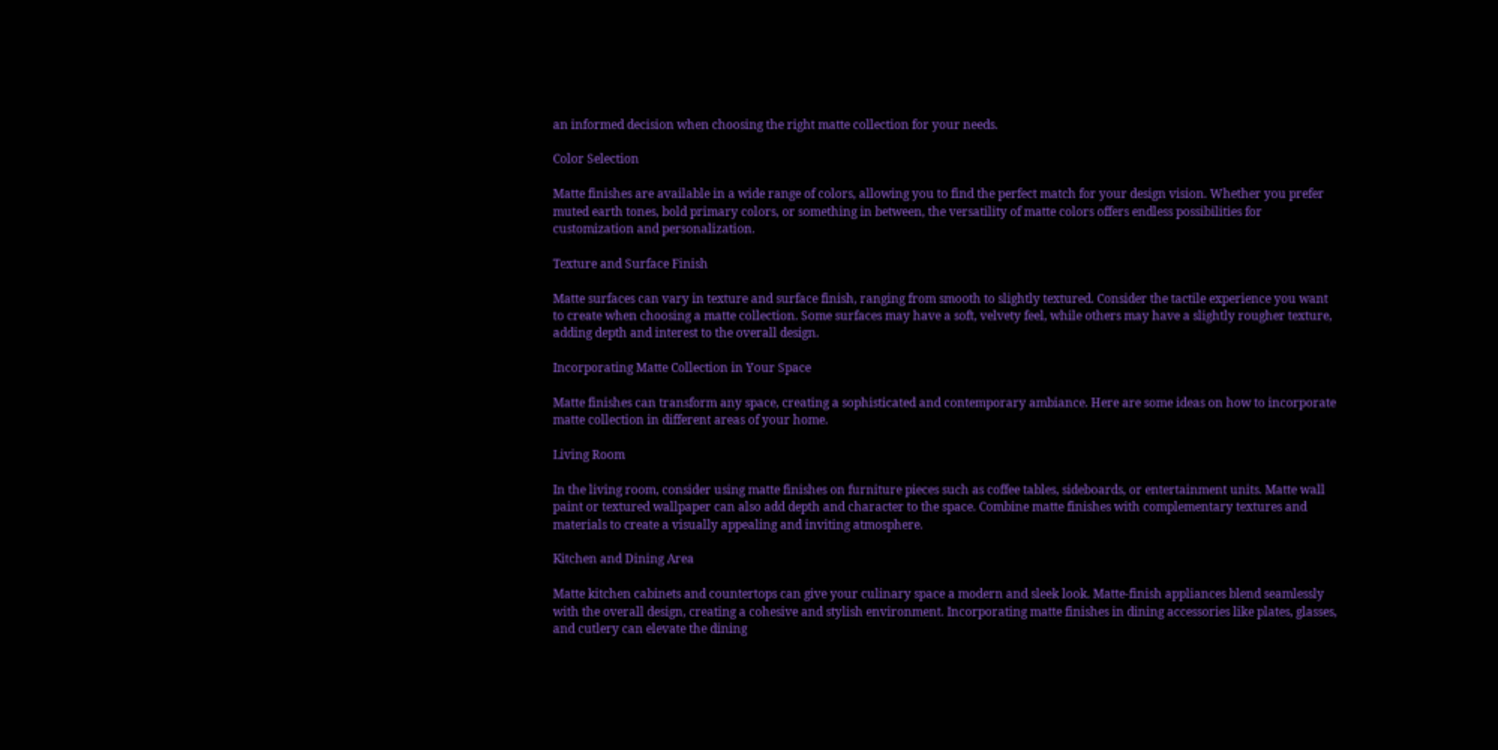an informed decision when choosing the right matte collection for your needs.

Color Selection

Matte finishes are available in a wide range of colors, allowing you to find the perfect match for your design vision. Whether you prefer muted earth tones, bold primary colors, or something in between, the versatility of matte colors offers endless possibilities for customization and personalization.

Texture and Surface Finish

Matte surfaces can vary in texture and surface finish, ranging from smooth to slightly textured. Consider the tactile experience you want to create when choosing a matte collection. Some surfaces may have a soft, velvety feel, while others may have a slightly rougher texture, adding depth and interest to the overall design.

Incorporating Matte Collection in Your Space

Matte finishes can transform any space, creating a sophisticated and contemporary ambiance. Here are some ideas on how to incorporate matte collection in different areas of your home.

Living Room

In the living room, consider using matte finishes on furniture pieces such as coffee tables, sideboards, or entertainment units. Matte wall paint or textured wallpaper can also add depth and character to the space. Combine matte finishes with complementary textures and materials to create a visually appealing and inviting atmosphere.

Kitchen and Dining Area

Matte kitchen cabinets and countertops can give your culinary space a modern and sleek look. Matte-finish appliances blend seamlessly with the overall design, creating a cohesive and stylish environment. Incorporating matte finishes in dining accessories like plates, glasses, and cutlery can elevate the dining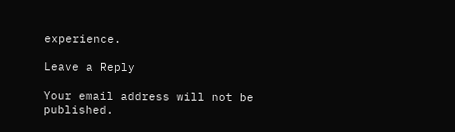experience.

Leave a Reply

Your email address will not be published.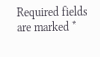Required fields are marked *